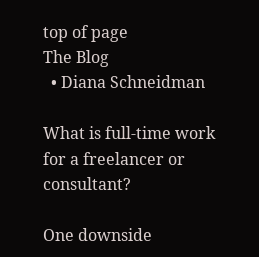top of page
The Blog
  • Diana Schneidman

What is full-time work for a freelancer or consultant?

One downside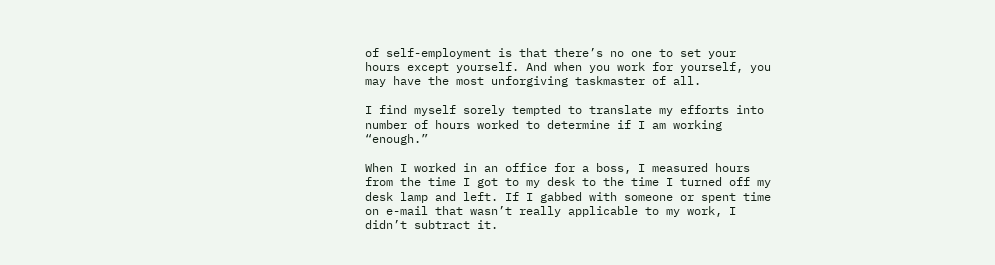of self-employment is that there’s no one to set your hours except yourself. And when you work for yourself, you may have the most unforgiving taskmaster of all.

I find myself sorely tempted to translate my efforts into number of hours worked to determine if I am working “enough.”

When I worked in an office for a boss, I measured hours from the time I got to my desk to the time I turned off my desk lamp and left. If I gabbed with someone or spent time on e-mail that wasn’t really applicable to my work, I didn’t subtract it.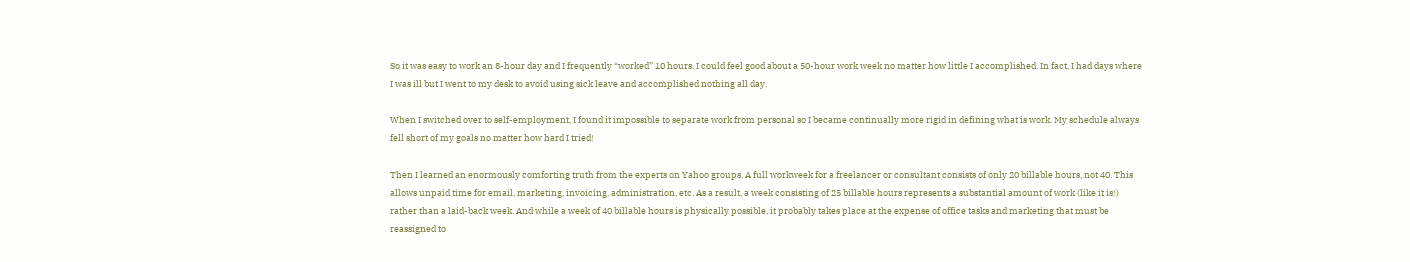So it was easy to work an 8-hour day and I frequently “worked” 10 hours. I could feel good about a 50-hour work week no matter how little I accomplished. In fact, I had days where I was ill but I went to my desk to avoid using sick leave and accomplished nothing all day.

When I switched over to self-employment, I found it impossible to separate work from personal so I became continually more rigid in defining what is work. My schedule always fell short of my goals no matter how hard I tried!

Then I learned an enormously comforting truth from the experts on Yahoo groups. A full workweek for a freelancer or consultant consists of only 20 billable hours, not 40. This allows unpaid time for email, marketing, invoicing, administration, etc. As a result, a week consisting of 25 billable hours represents a substantial amount of work (like it is!) rather than a laid-back week. And while a week of 40 billable hours is physically possible, it probably takes place at the expense of office tasks and marketing that must be reassigned to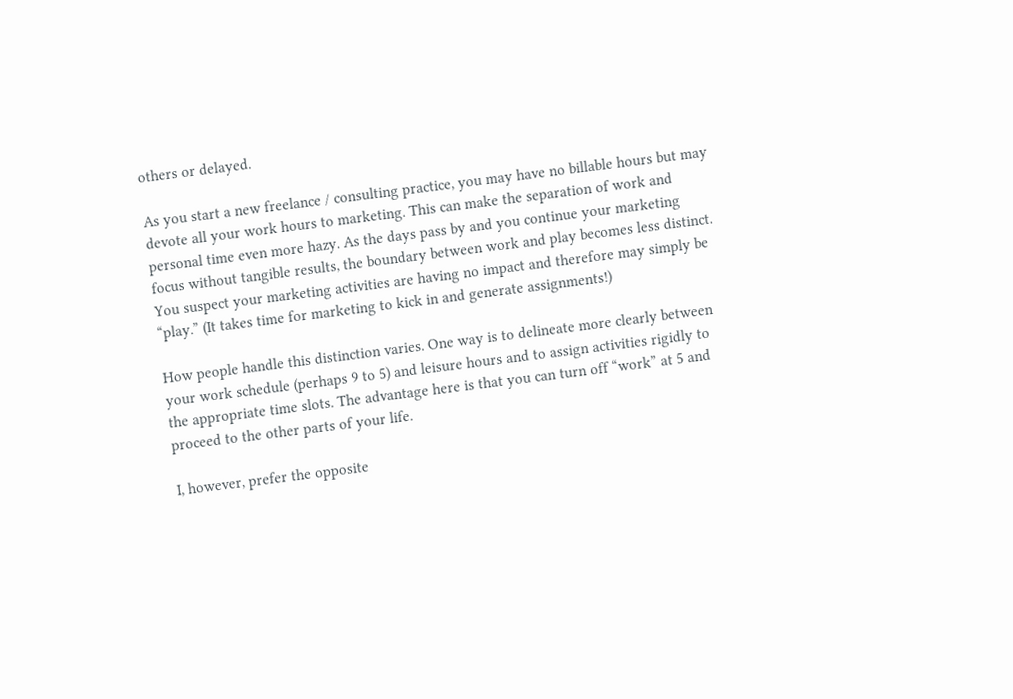others or delayed.

As you start a new freelance / consulting practice, you may have no billable hours but may devote all your work hours to marketing. This can make the separation of work and personal time even more hazy. As the days pass by and you continue your marketing focus without tangible results, the boundary between work and play becomes less distinct. You suspect your marketing activities are having no impact and therefore may simply be “play.” (It takes time for marketing to kick in and generate assignments!)

How people handle this distinction varies. One way is to delineate more clearly between your work schedule (perhaps 9 to 5) and leisure hours and to assign activities rigidly to the appropriate time slots. The advantage here is that you can turn off “work” at 5 and proceed to the other parts of your life.

I, however, prefer the opposite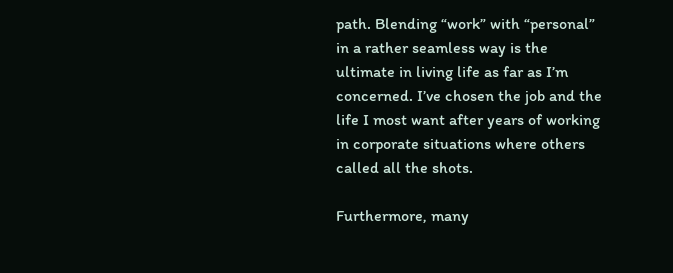path. Blending “work” with “personal” in a rather seamless way is the ultimate in living life as far as I’m concerned. I’ve chosen the job and the life I most want after years of working in corporate situations where others called all the shots.

Furthermore, many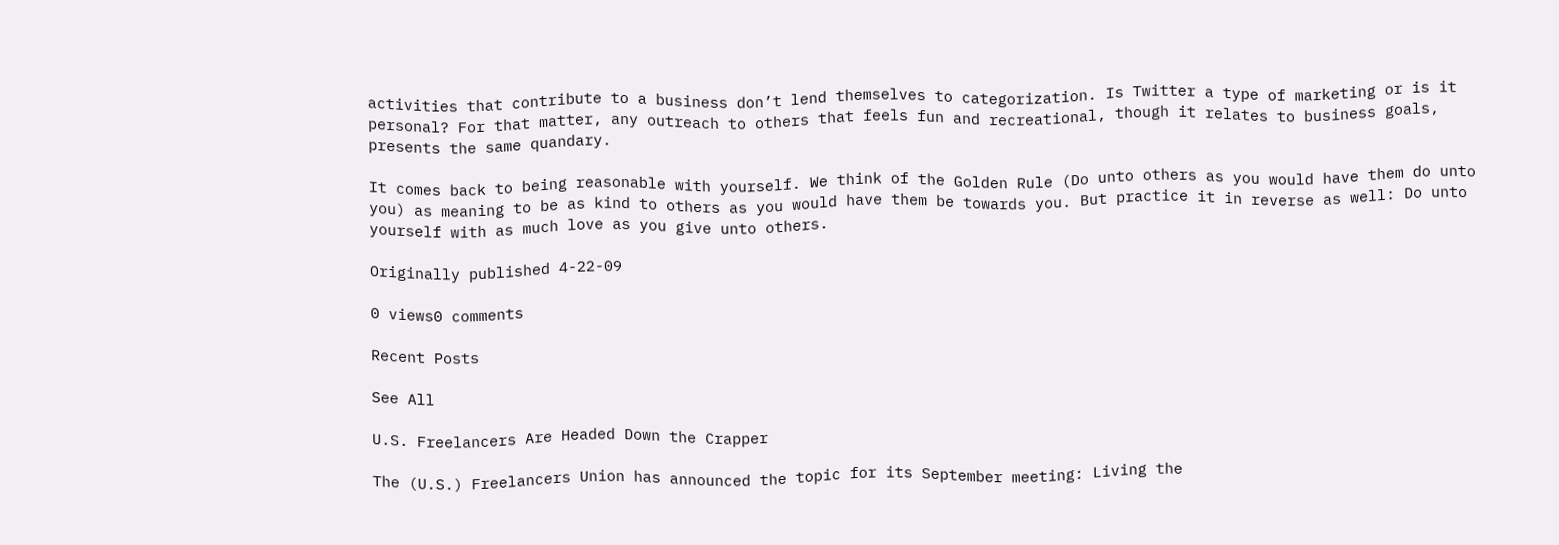activities that contribute to a business don’t lend themselves to categorization. Is Twitter a type of marketing or is it personal? For that matter, any outreach to others that feels fun and recreational, though it relates to business goals, presents the same quandary.

It comes back to being reasonable with yourself. We think of the Golden Rule (Do unto others as you would have them do unto you) as meaning to be as kind to others as you would have them be towards you. But practice it in reverse as well: Do unto yourself with as much love as you give unto others.

Originally published 4-22-09

0 views0 comments

Recent Posts

See All

U.S. Freelancers Are Headed Down the Crapper

The (U.S.) Freelancers Union has announced the topic for its September meeting: Living the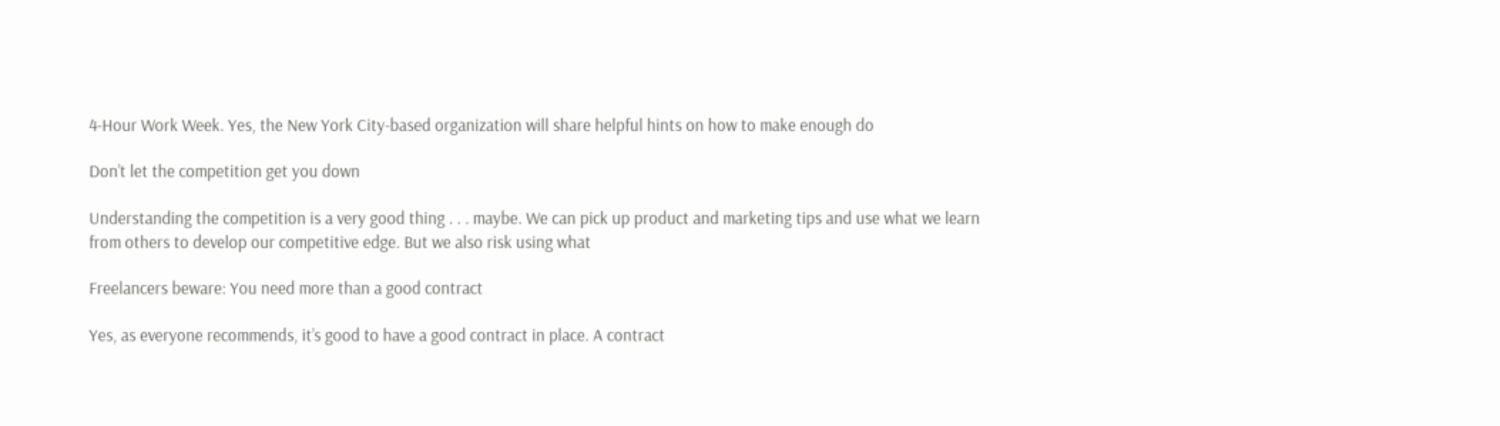4-Hour Work Week. Yes, the New York City-based organization will share helpful hints on how to make enough do

Don’t let the competition get you down

Understanding the competition is a very good thing . . . maybe. We can pick up product and marketing tips and use what we learn from others to develop our competitive edge. But we also risk using what

Freelancers beware: You need more than a good contract

Yes, as everyone recommends, it’s good to have a good contract in place. A contract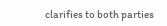clarifies to both parties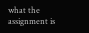what the assignment is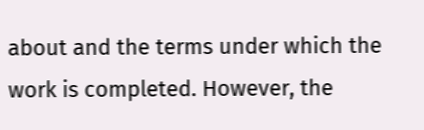about and the terms under which the work is completed. However, the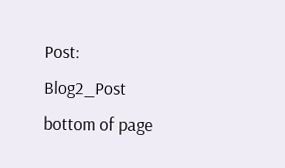Post: Blog2_Post
bottom of page